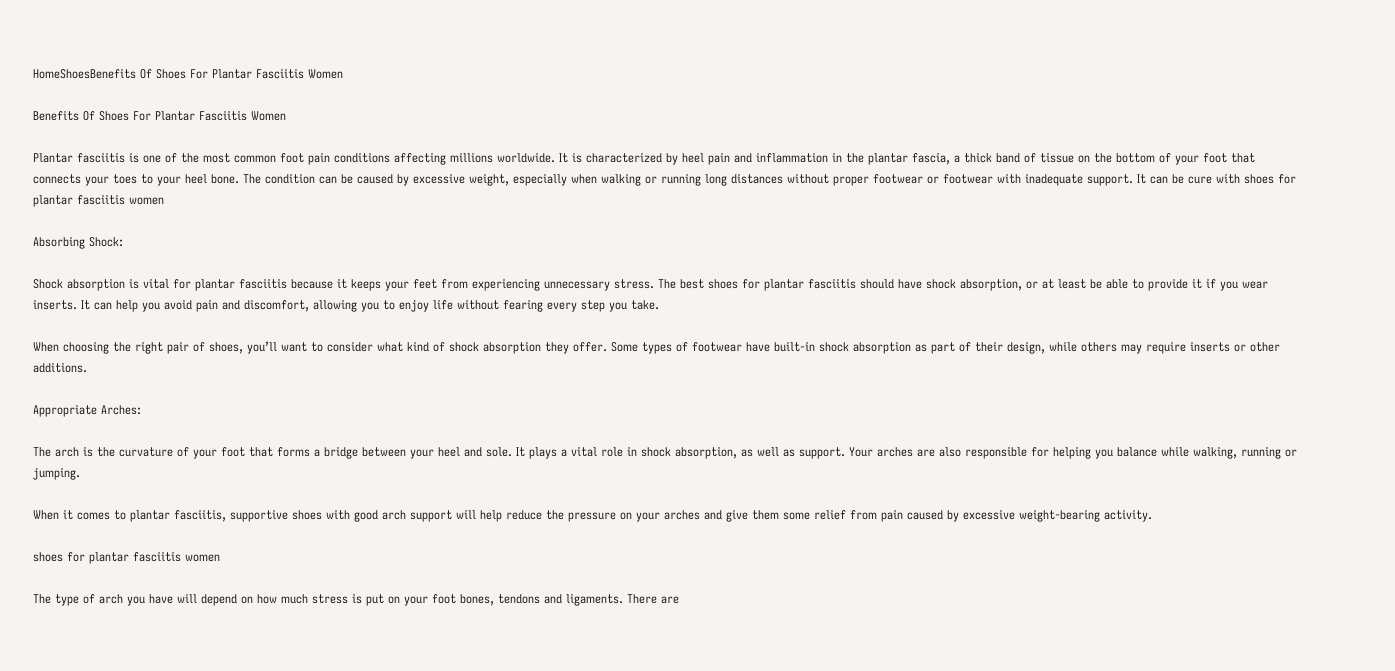HomeShoesBenefits Of Shoes For Plantar Fasciitis Women

Benefits Of Shoes For Plantar Fasciitis Women

Plantar fasciitis is one of the most common foot pain conditions affecting millions worldwide. It is characterized by heel pain and inflammation in the plantar fascia, a thick band of tissue on the bottom of your foot that connects your toes to your heel bone. The condition can be caused by excessive weight, especially when walking or running long distances without proper footwear or footwear with inadequate support. It can be cure with shoes for plantar fasciitis women

Absorbing Shock:

Shock absorption is vital for plantar fasciitis because it keeps your feet from experiencing unnecessary stress. The best shoes for plantar fasciitis should have shock absorption, or at least be able to provide it if you wear inserts. It can help you avoid pain and discomfort, allowing you to enjoy life without fearing every step you take.

When choosing the right pair of shoes, you’ll want to consider what kind of shock absorption they offer. Some types of footwear have built-in shock absorption as part of their design, while others may require inserts or other additions.

Appropriate Arches:

The arch is the curvature of your foot that forms a bridge between your heel and sole. It plays a vital role in shock absorption, as well as support. Your arches are also responsible for helping you balance while walking, running or jumping.

When it comes to plantar fasciitis, supportive shoes with good arch support will help reduce the pressure on your arches and give them some relief from pain caused by excessive weight-bearing activity.

shoes for plantar fasciitis women

The type of arch you have will depend on how much stress is put on your foot bones, tendons and ligaments. There are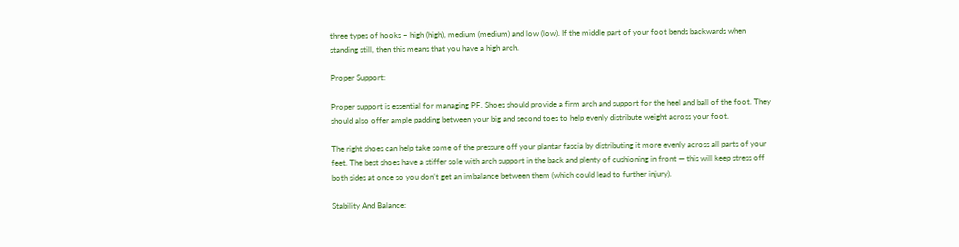three types of hooks – high (high), medium (medium) and low (low). If the middle part of your foot bends backwards when standing still, then this means that you have a high arch.

Proper Support:

Proper support is essential for managing PF. Shoes should provide a firm arch and support for the heel and ball of the foot. They should also offer ample padding between your big and second toes to help evenly distribute weight across your foot.

The right shoes can help take some of the pressure off your plantar fascia by distributing it more evenly across all parts of your feet. The best shoes have a stiffer sole with arch support in the back and plenty of cushioning in front — this will keep stress off both sides at once so you don’t get an imbalance between them (which could lead to further injury).

Stability And Balance: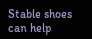Stable shoes can help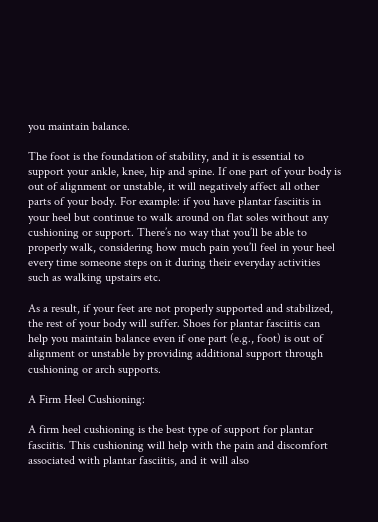you maintain balance.

The foot is the foundation of stability, and it is essential to support your ankle, knee, hip and spine. If one part of your body is out of alignment or unstable, it will negatively affect all other parts of your body. For example: if you have plantar fasciitis in your heel but continue to walk around on flat soles without any cushioning or support. There’s no way that you’ll be able to properly walk, considering how much pain you’ll feel in your heel every time someone steps on it during their everyday activities such as walking upstairs etc.

As a result, if your feet are not properly supported and stabilized, the rest of your body will suffer. Shoes for plantar fasciitis can help you maintain balance even if one part (e.g., foot) is out of alignment or unstable by providing additional support through cushioning or arch supports.

A Firm Heel Cushioning:

A firm heel cushioning is the best type of support for plantar fasciitis. This cushioning will help with the pain and discomfort associated with plantar fasciitis, and it will also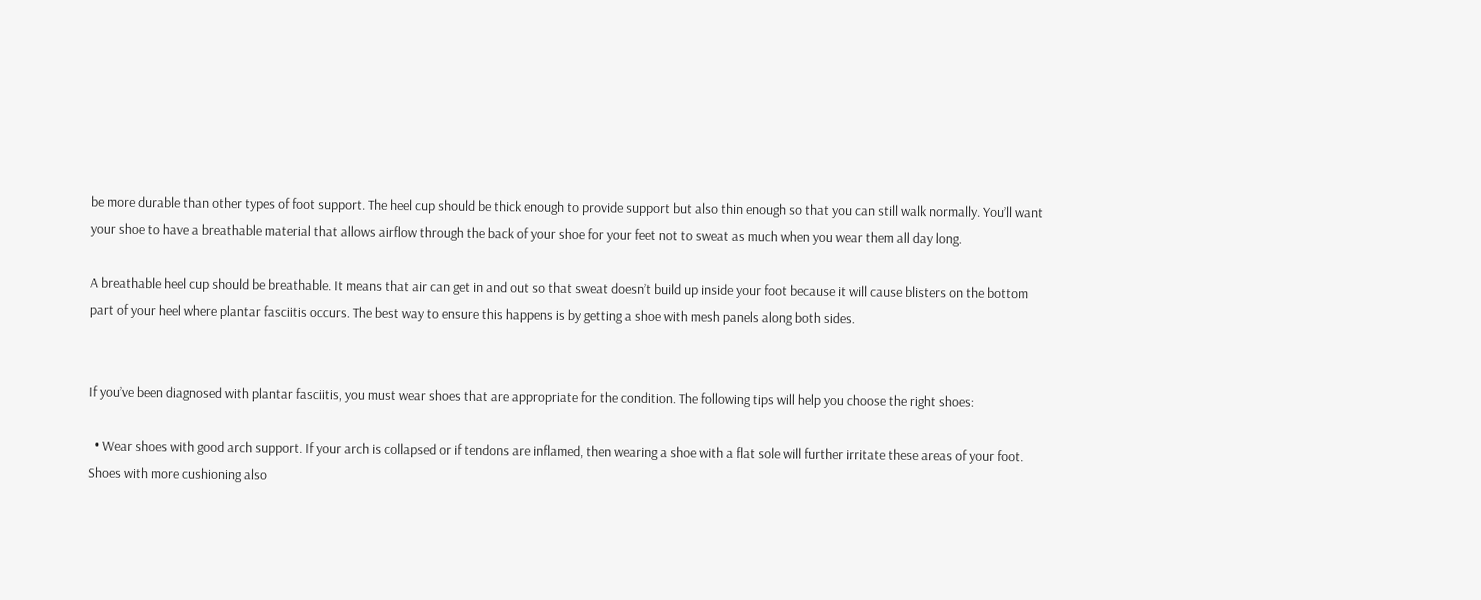be more durable than other types of foot support. The heel cup should be thick enough to provide support but also thin enough so that you can still walk normally. You’ll want your shoe to have a breathable material that allows airflow through the back of your shoe for your feet not to sweat as much when you wear them all day long.

A breathable heel cup should be breathable. It means that air can get in and out so that sweat doesn’t build up inside your foot because it will cause blisters on the bottom part of your heel where plantar fasciitis occurs. The best way to ensure this happens is by getting a shoe with mesh panels along both sides.


If you’ve been diagnosed with plantar fasciitis, you must wear shoes that are appropriate for the condition. The following tips will help you choose the right shoes:

  • Wear shoes with good arch support. If your arch is collapsed or if tendons are inflamed, then wearing a shoe with a flat sole will further irritate these areas of your foot. Shoes with more cushioning also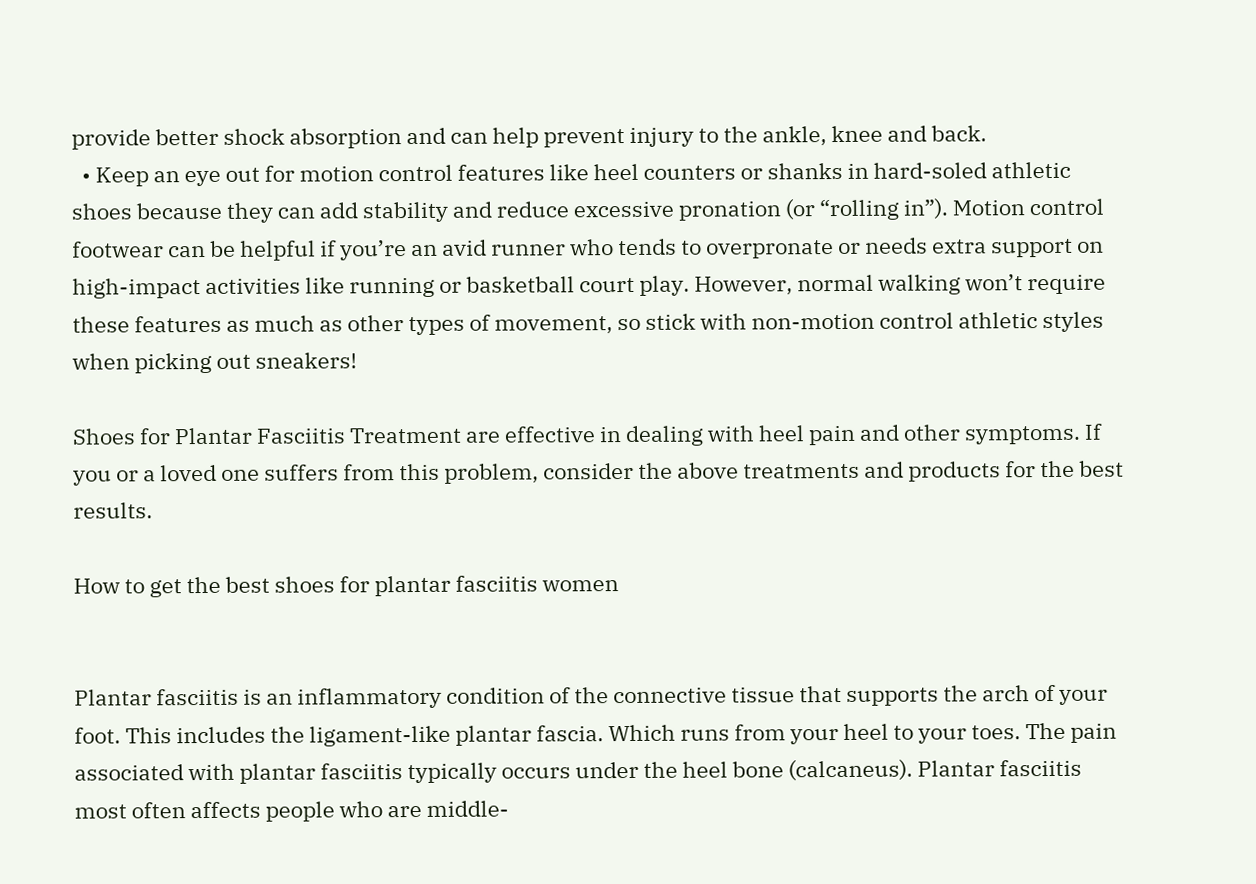provide better shock absorption and can help prevent injury to the ankle, knee and back.
  • Keep an eye out for motion control features like heel counters or shanks in hard-soled athletic shoes because they can add stability and reduce excessive pronation (or “rolling in”). Motion control footwear can be helpful if you’re an avid runner who tends to overpronate or needs extra support on high-impact activities like running or basketball court play. However, normal walking won’t require these features as much as other types of movement, so stick with non-motion control athletic styles when picking out sneakers!

Shoes for Plantar Fasciitis Treatment are effective in dealing with heel pain and other symptoms. If you or a loved one suffers from this problem, consider the above treatments and products for the best results.

How to get the best shoes for plantar fasciitis women


Plantar fasciitis is an inflammatory condition of the connective tissue that supports the arch of your foot. This includes the ligament-like plantar fascia. Which runs from your heel to your toes. The pain associated with plantar fasciitis typically occurs under the heel bone (calcaneus). Plantar fasciitis most often affects people who are middle-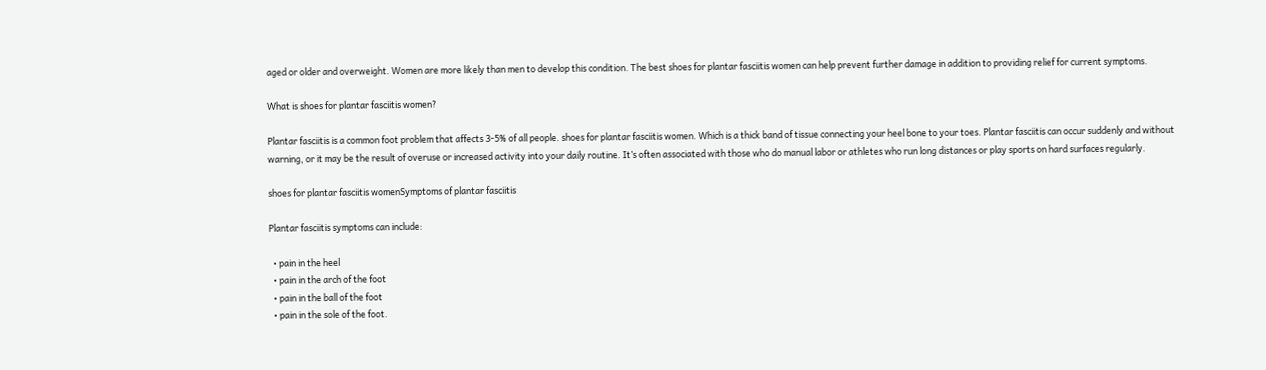aged or older and overweight. Women are more likely than men to develop this condition. The best shoes for plantar fasciitis women can help prevent further damage in addition to providing relief for current symptoms.

What is shoes for plantar fasciitis women?

Plantar fasciitis is a common foot problem that affects 3-5% of all people. shoes for plantar fasciitis women. Which is a thick band of tissue connecting your heel bone to your toes. Plantar fasciitis can occur suddenly and without warning, or it may be the result of overuse or increased activity into your daily routine. It’s often associated with those who do manual labor or athletes who run long distances or play sports on hard surfaces regularly.

shoes for plantar fasciitis womenSymptoms of plantar fasciitis

Plantar fasciitis symptoms can include:

  • pain in the heel
  • pain in the arch of the foot
  • pain in the ball of the foot
  • pain in the sole of the foot.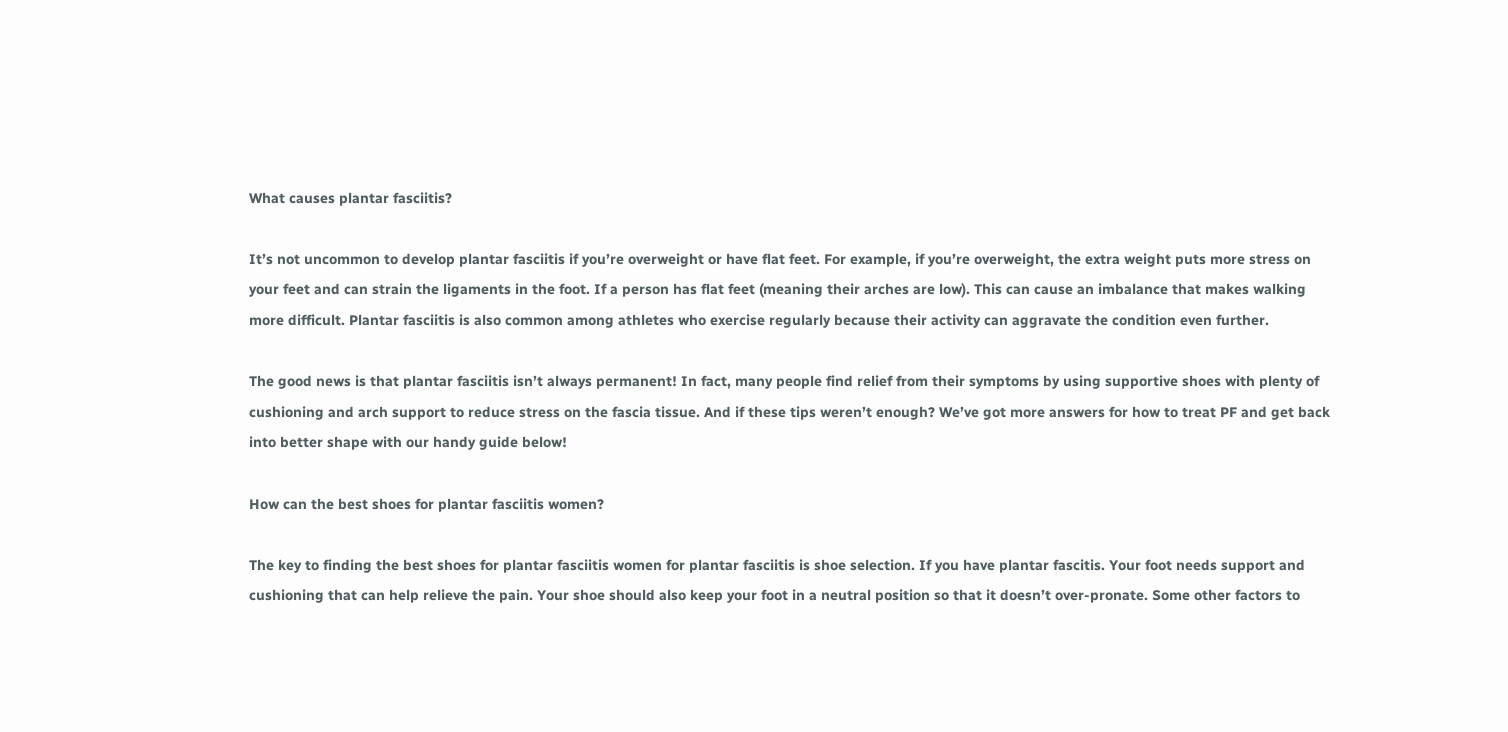What causes plantar fasciitis?

It’s not uncommon to develop plantar fasciitis if you’re overweight or have flat feet. For example, if you’re overweight, the extra weight puts more stress on your feet and can strain the ligaments in the foot. If a person has flat feet (meaning their arches are low). This can cause an imbalance that makes walking more difficult. Plantar fasciitis is also common among athletes who exercise regularly because their activity can aggravate the condition even further.

The good news is that plantar fasciitis isn’t always permanent! In fact, many people find relief from their symptoms by using supportive shoes with plenty of cushioning and arch support to reduce stress on the fascia tissue. And if these tips weren’t enough? We’ve got more answers for how to treat PF and get back into better shape with our handy guide below!

How can the best shoes for plantar fasciitis women?

The key to finding the best shoes for plantar fasciitis women for plantar fasciitis is shoe selection. If you have plantar fascitis. Your foot needs support and cushioning that can help relieve the pain. Your shoe should also keep your foot in a neutral position so that it doesn’t over-pronate. Some other factors to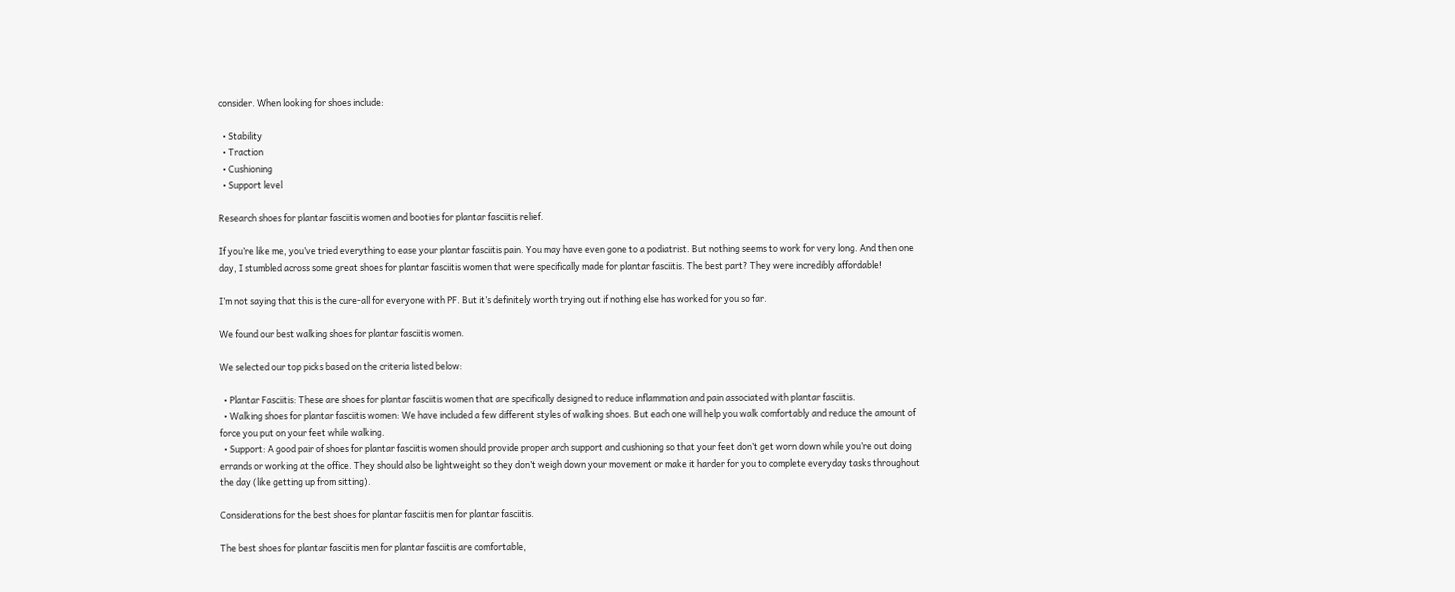consider. When looking for shoes include:

  • Stability
  • Traction
  • Cushioning
  • Support level

Research shoes for plantar fasciitis women and booties for plantar fasciitis relief.

If you’re like me, you’ve tried everything to ease your plantar fasciitis pain. You may have even gone to a podiatrist. But nothing seems to work for very long. And then one day, I stumbled across some great shoes for plantar fasciitis women that were specifically made for plantar fasciitis. The best part? They were incredibly affordable!

I’m not saying that this is the cure-all for everyone with PF. But it’s definitely worth trying out if nothing else has worked for you so far.

We found our best walking shoes for plantar fasciitis women.

We selected our top picks based on the criteria listed below:

  • Plantar Fasciitis: These are shoes for plantar fasciitis women that are specifically designed to reduce inflammation and pain associated with plantar fasciitis.
  • Walking shoes for plantar fasciitis women: We have included a few different styles of walking shoes. But each one will help you walk comfortably and reduce the amount of force you put on your feet while walking.
  • Support: A good pair of shoes for plantar fasciitis women should provide proper arch support and cushioning so that your feet don’t get worn down while you’re out doing errands or working at the office. They should also be lightweight so they don’t weigh down your movement or make it harder for you to complete everyday tasks throughout the day (like getting up from sitting).

Considerations for the best shoes for plantar fasciitis men for plantar fasciitis.

The best shoes for plantar fasciitis men for plantar fasciitis are comfortable,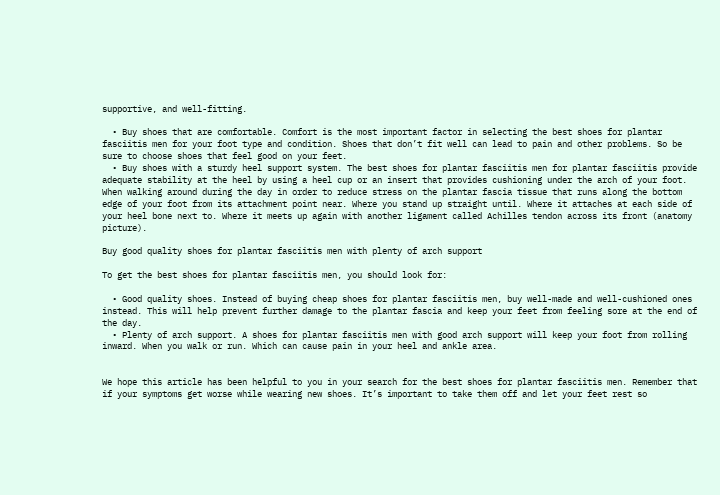supportive, and well-fitting.

  • Buy shoes that are comfortable. Comfort is the most important factor in selecting the best shoes for plantar fasciitis men for your foot type and condition. Shoes that don’t fit well can lead to pain and other problems. So be sure to choose shoes that feel good on your feet.
  • Buy shoes with a sturdy heel support system. The best shoes for plantar fasciitis men for plantar fasciitis provide adequate stability at the heel by using a heel cup or an insert that provides cushioning under the arch of your foot. When walking around during the day in order to reduce stress on the plantar fascia tissue that runs along the bottom edge of your foot from its attachment point near. Where you stand up straight until. Where it attaches at each side of your heel bone next to. Where it meets up again with another ligament called Achilles tendon across its front (anatomy picture).

Buy good quality shoes for plantar fasciitis men with plenty of arch support

To get the best shoes for plantar fasciitis men, you should look for:

  • Good quality shoes. Instead of buying cheap shoes for plantar fasciitis men, buy well-made and well-cushioned ones instead. This will help prevent further damage to the plantar fascia and keep your feet from feeling sore at the end of the day.
  • Plenty of arch support. A shoes for plantar fasciitis men with good arch support will keep your foot from rolling inward. When you walk or run. Which can cause pain in your heel and ankle area.


We hope this article has been helpful to you in your search for the best shoes for plantar fasciitis men. Remember that if your symptoms get worse while wearing new shoes. It’s important to take them off and let your feet rest so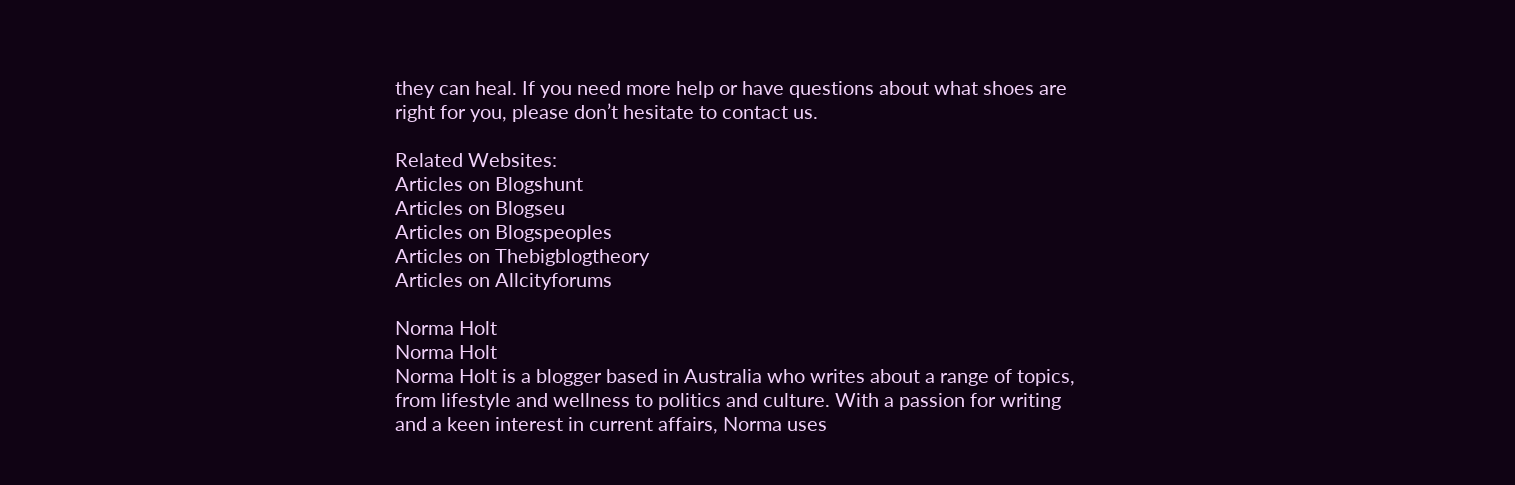they can heal. If you need more help or have questions about what shoes are right for you, please don’t hesitate to contact us.

Related Websites:
Articles on Blogshunt
Articles on Blogseu
Articles on Blogspeoples
Articles on Thebigblogtheory
Articles on Allcityforums

Norma Holt
Norma Holt
Norma Holt is a blogger based in Australia who writes about a range of topics, from lifestyle and wellness to politics and culture. With a passion for writing and a keen interest in current affairs, Norma uses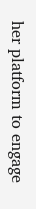her platform to engage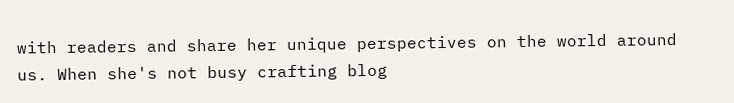with readers and share her unique perspectives on the world around us. When she's not busy crafting blog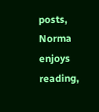posts, Norma enjoys reading,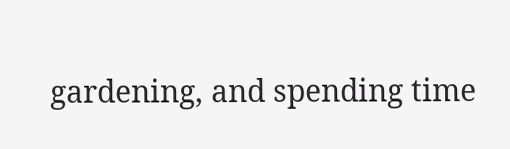gardening, and spending time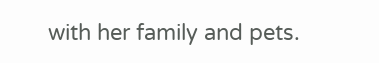with her family and pets.